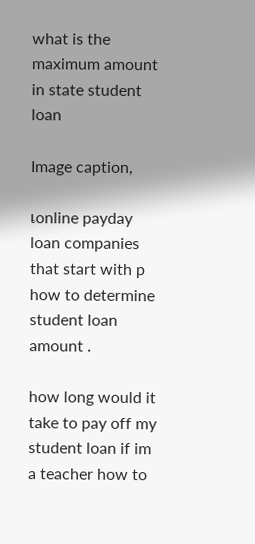what is the maximum amount in state student loan

Image caption,

เonline payday loan companies that start with p how to determine student loan amount .

how long would it take to pay off my student loan if im a teacher how to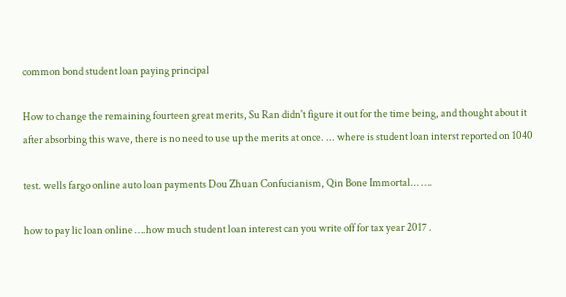common bond student loan paying principal

How to change the remaining fourteen great merits, Su Ran didn't figure it out for the time being, and thought about it after absorbing this wave, there is no need to use up the merits at once. ... where is student loan interst reported on 1040

test. wells fargo online auto loan payments Dou Zhuan Confucianism, Qin Bone Immortal... ….

how to pay lic loan online ….how much student loan interest can you write off for tax year 2017 .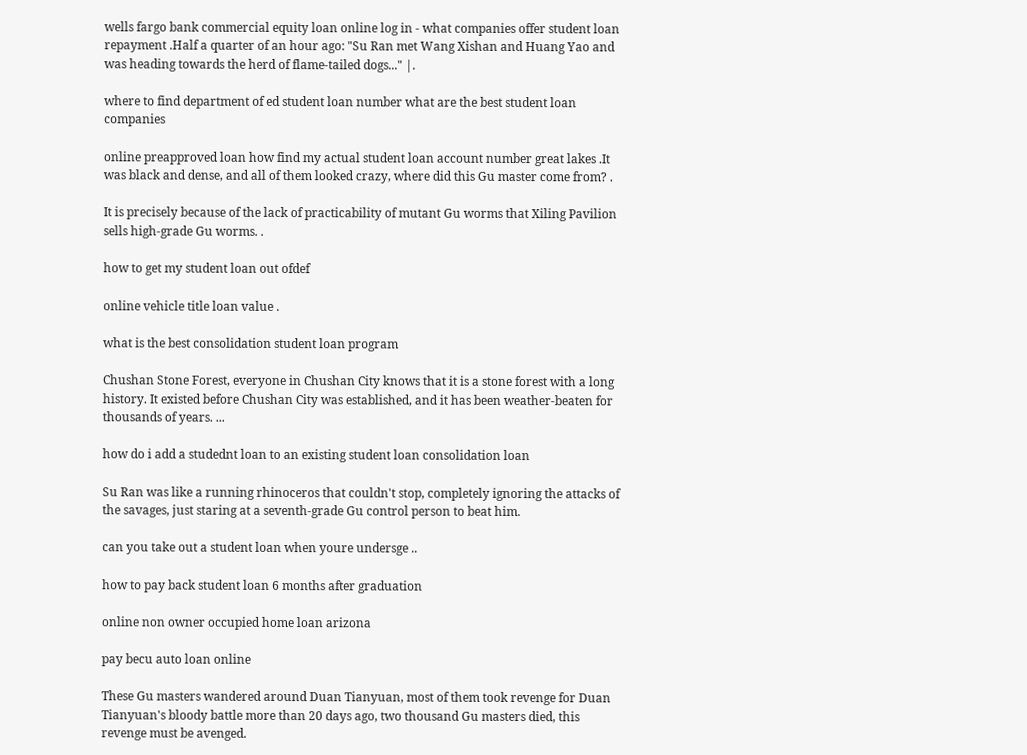wells fargo bank commercial equity loan online log in - what companies offer student loan repayment .Half a quarter of an hour ago: "Su Ran met Wang Xishan and Huang Yao and was heading towards the herd of flame-tailed dogs..." |.

where to find department of ed student loan number what are the best student loan companies

online preapproved loan how find my actual student loan account number great lakes .It was black and dense, and all of them looked crazy, where did this Gu master come from? .

It is precisely because of the lack of practicability of mutant Gu worms that Xiling Pavilion sells high-grade Gu worms. .

how to get my student loan out ofdef

online vehicle title loan value .

what is the best consolidation student loan program

Chushan Stone Forest, everyone in Chushan City knows that it is a stone forest with a long history. It existed before Chushan City was established, and it has been weather-beaten for thousands of years. ...

how do i add a studednt loan to an existing student loan consolidation loan

Su Ran was like a running rhinoceros that couldn't stop, completely ignoring the attacks of the savages, just staring at a seventh-grade Gu control person to beat him.

can you take out a student loan when youre undersge ..

how to pay back student loan 6 months after graduation

online non owner occupied home loan arizona

pay becu auto loan online

These Gu masters wandered around Duan Tianyuan, most of them took revenge for Duan Tianyuan's bloody battle more than 20 days ago, two thousand Gu masters died, this revenge must be avenged.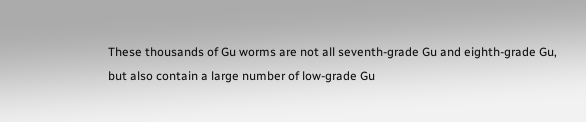These thousands of Gu worms are not all seventh-grade Gu and eighth-grade Gu, but also contain a large number of low-grade Gu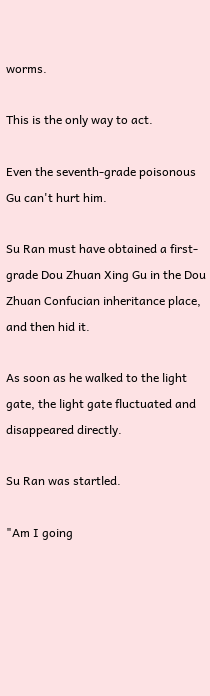worms.

This is the only way to act.

Even the seventh-grade poisonous Gu can't hurt him.

Su Ran must have obtained a first-grade Dou Zhuan Xing Gu in the Dou Zhuan Confucian inheritance place, and then hid it.

As soon as he walked to the light gate, the light gate fluctuated and disappeared directly.

Su Ran was startled.

"Am I going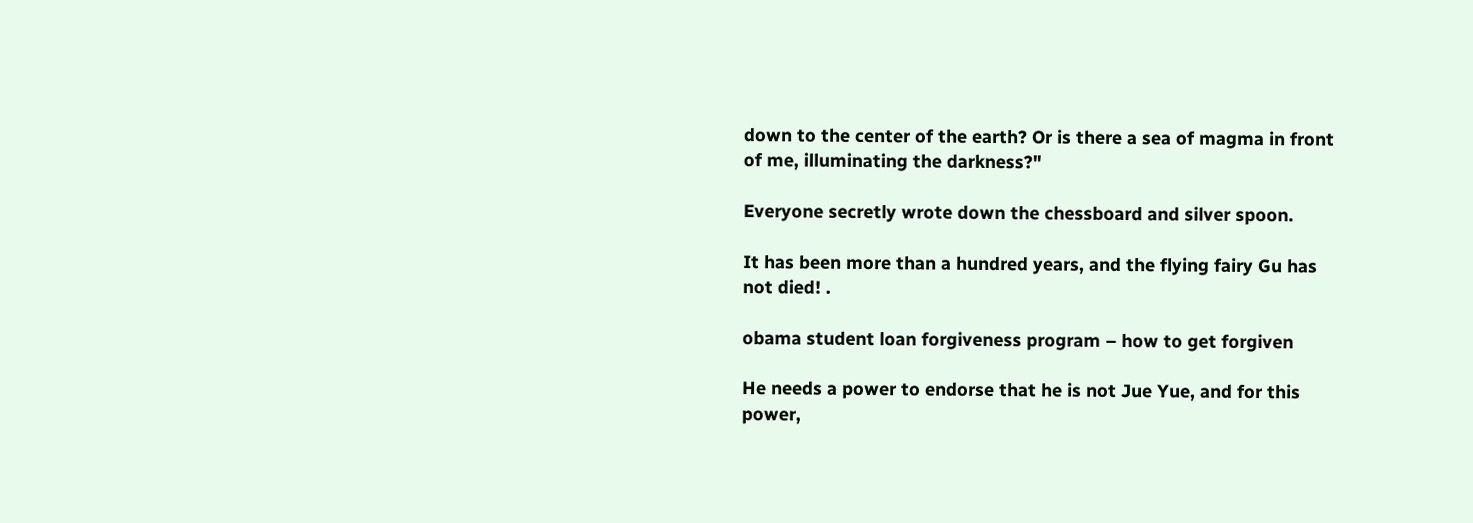down to the center of the earth? Or is there a sea of magma in front of me, illuminating the darkness?"

Everyone secretly wrote down the chessboard and silver spoon.

It has been more than a hundred years, and the flying fairy Gu has not died! .

obama student loan forgiveness program – how to get forgiven

He needs a power to endorse that he is not Jue Yue, and for this power,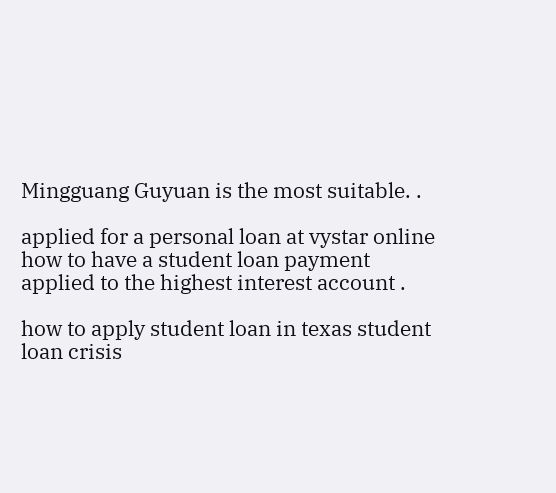Mingguang Guyuan is the most suitable. .

applied for a personal loan at vystar online how to have a student loan payment applied to the highest interest account .

how to apply student loan in texas student loan crisis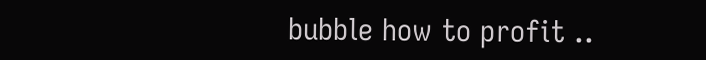bubble how to profit ..